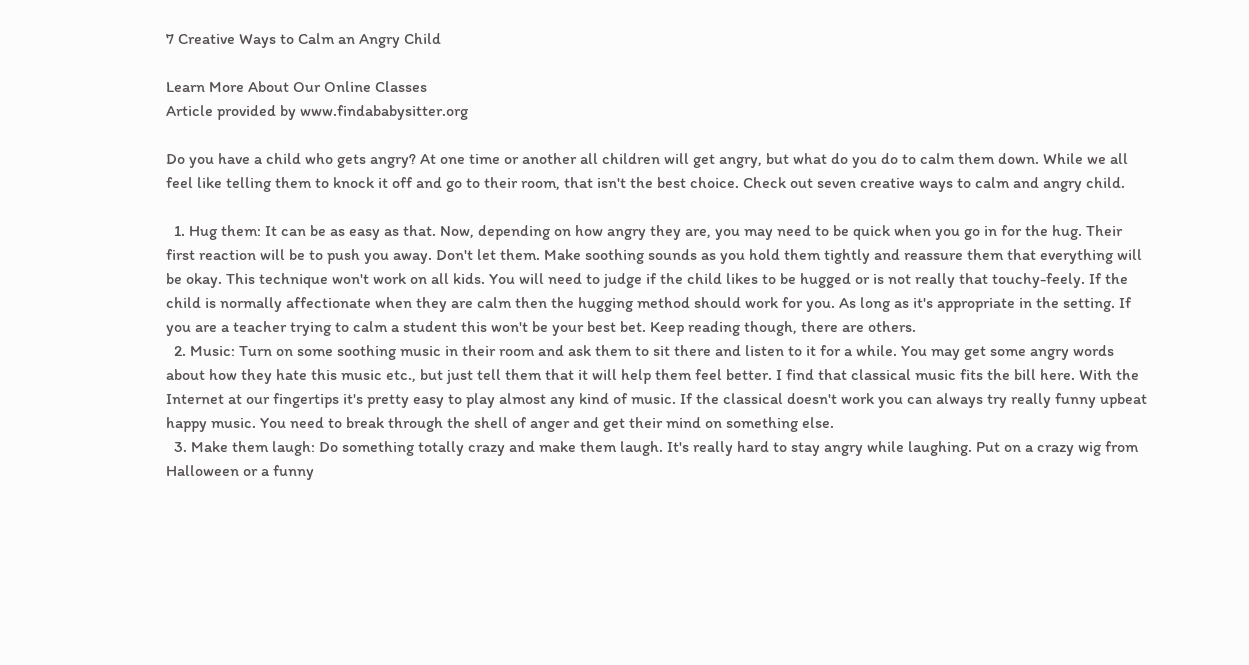7 Creative Ways to Calm an Angry Child

Learn More About Our Online Classes
Article provided by www.findababysitter.org

Do you have a child who gets angry? At one time or another all children will get angry, but what do you do to calm them down. While we all feel like telling them to knock it off and go to their room, that isn't the best choice. Check out seven creative ways to calm and angry child.

  1. Hug them: It can be as easy as that. Now, depending on how angry they are, you may need to be quick when you go in for the hug. Their first reaction will be to push you away. Don't let them. Make soothing sounds as you hold them tightly and reassure them that everything will be okay. This technique won't work on all kids. You will need to judge if the child likes to be hugged or is not really that touchy-feely. If the child is normally affectionate when they are calm then the hugging method should work for you. As long as it's appropriate in the setting. If you are a teacher trying to calm a student this won't be your best bet. Keep reading though, there are others.
  2. Music: Turn on some soothing music in their room and ask them to sit there and listen to it for a while. You may get some angry words about how they hate this music etc., but just tell them that it will help them feel better. I find that classical music fits the bill here. With the Internet at our fingertips it's pretty easy to play almost any kind of music. If the classical doesn't work you can always try really funny upbeat happy music. You need to break through the shell of anger and get their mind on something else.
  3. Make them laugh: Do something totally crazy and make them laugh. It's really hard to stay angry while laughing. Put on a crazy wig from Halloween or a funny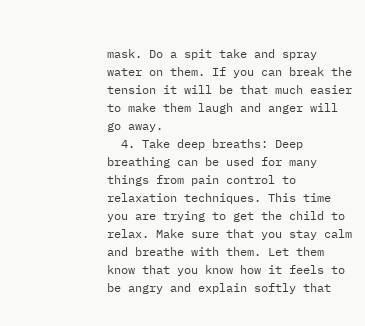mask. Do a spit take and spray water on them. If you can break the tension it will be that much easier to make them laugh and anger will go away.
  4. Take deep breaths: Deep breathing can be used for many things from pain control to relaxation techniques. This time you are trying to get the child to relax. Make sure that you stay calm and breathe with them. Let them know that you know how it feels to be angry and explain softly that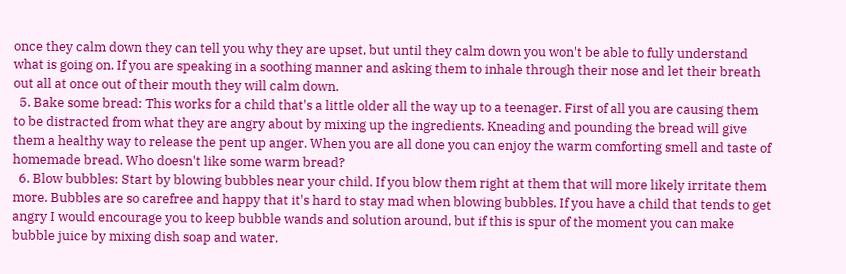once they calm down they can tell you why they are upset, but until they calm down you won't be able to fully understand what is going on. If you are speaking in a soothing manner and asking them to inhale through their nose and let their breath out all at once out of their mouth they will calm down.
  5. Bake some bread: This works for a child that's a little older all the way up to a teenager. First of all you are causing them to be distracted from what they are angry about by mixing up the ingredients. Kneading and pounding the bread will give them a healthy way to release the pent up anger. When you are all done you can enjoy the warm comforting smell and taste of homemade bread. Who doesn't like some warm bread?
  6. Blow bubbles: Start by blowing bubbles near your child. If you blow them right at them that will more likely irritate them more. Bubbles are so carefree and happy that it's hard to stay mad when blowing bubbles. If you have a child that tends to get angry I would encourage you to keep bubble wands and solution around, but if this is spur of the moment you can make bubble juice by mixing dish soap and water.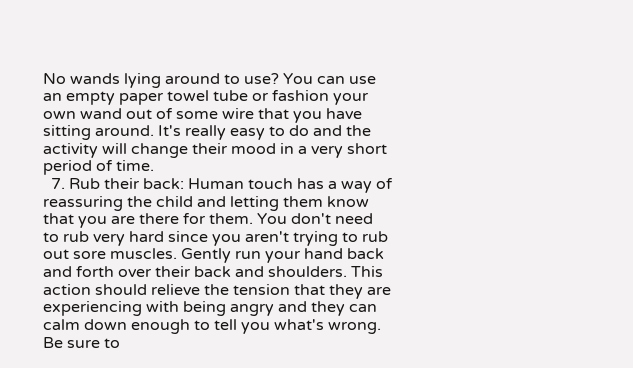No wands lying around to use? You can use an empty paper towel tube or fashion your own wand out of some wire that you have sitting around. It's really easy to do and the activity will change their mood in a very short period of time.
  7. Rub their back: Human touch has a way of reassuring the child and letting them know that you are there for them. You don't need to rub very hard since you aren't trying to rub out sore muscles. Gently run your hand back and forth over their back and shoulders. This action should relieve the tension that they are experiencing with being angry and they can calm down enough to tell you what's wrong. Be sure to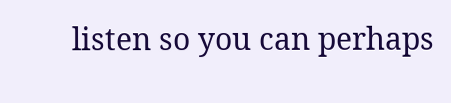listen so you can perhaps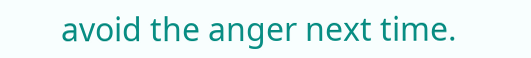avoid the anger next time.